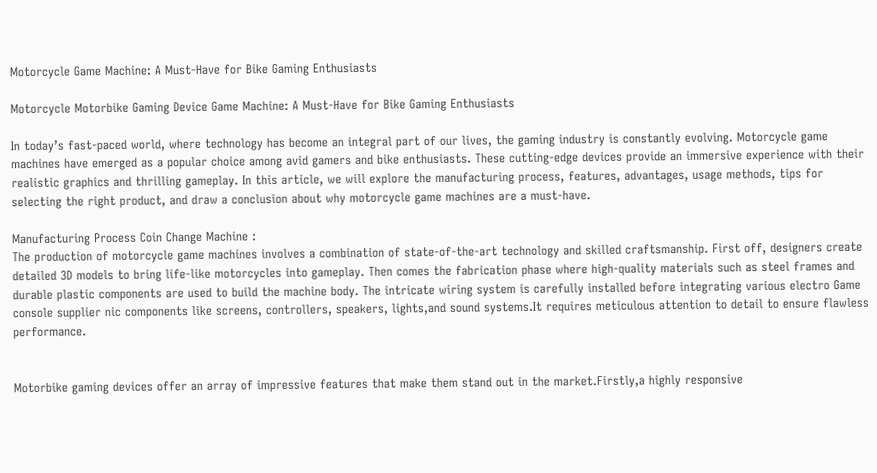Motorcycle Game Machine: A Must-Have for Bike Gaming Enthusiasts

Motorcycle Motorbike Gaming Device Game Machine: A Must-Have for Bike Gaming Enthusiasts

In today’s fast-paced world, where technology has become an integral part of our lives, the gaming industry is constantly evolving. Motorcycle game machines have emerged as a popular choice among avid gamers and bike enthusiasts. These cutting-edge devices provide an immersive experience with their realistic graphics and thrilling gameplay. In this article, we will explore the manufacturing process, features, advantages, usage methods, tips for selecting the right product, and draw a conclusion about why motorcycle game machines are a must-have.

Manufacturing Process Coin Change Machine :
The production of motorcycle game machines involves a combination of state-of-the-art technology and skilled craftsmanship. First off, designers create detailed 3D models to bring life-like motorcycles into gameplay. Then comes the fabrication phase where high-quality materials such as steel frames and durable plastic components are used to build the machine body. The intricate wiring system is carefully installed before integrating various electro Game console supplier nic components like screens, controllers, speakers, lights,and sound systems.It requires meticulous attention to detail to ensure flawless performance.


Motorbike gaming devices offer an array of impressive features that make them stand out in the market.Firstly,a highly responsive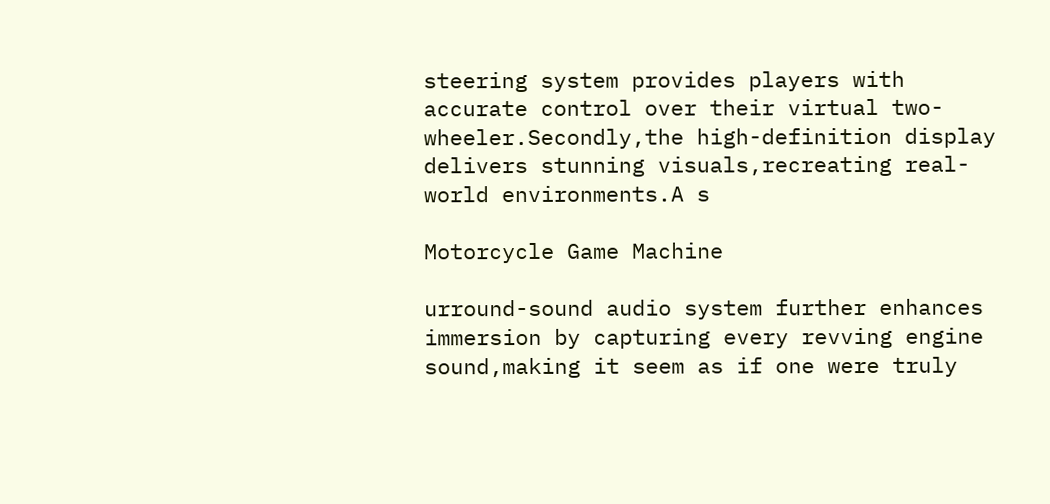steering system provides players with accurate control over their virtual two-wheeler.Secondly,the high-definition display delivers stunning visuals,recreating real-world environments.A s

Motorcycle Game Machine

urround-sound audio system further enhances immersion by capturing every revving engine sound,making it seem as if one were truly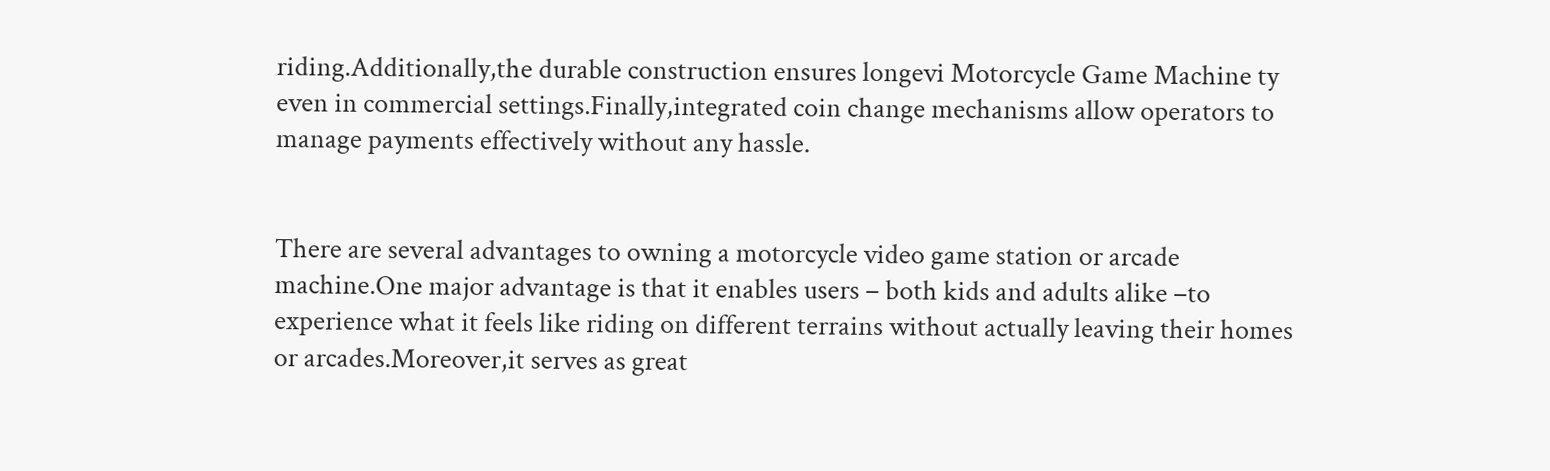riding.Additionally,the durable construction ensures longevi Motorcycle Game Machine ty even in commercial settings.Finally,integrated coin change mechanisms allow operators to manage payments effectively without any hassle.


There are several advantages to owning a motorcycle video game station or arcade machine.One major advantage is that it enables users – both kids and adults alike –to experience what it feels like riding on different terrains without actually leaving their homes or arcades.Moreover,it serves as great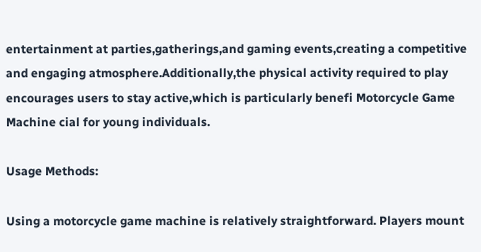entertainment at parties,gatherings,and gaming events,creating a competitive and engaging atmosphere.Additionally,the physical activity required to play encourages users to stay active,which is particularly benefi Motorcycle Game Machine cial for young individuals.

Usage Methods:

Using a motorcycle game machine is relatively straightforward. Players mount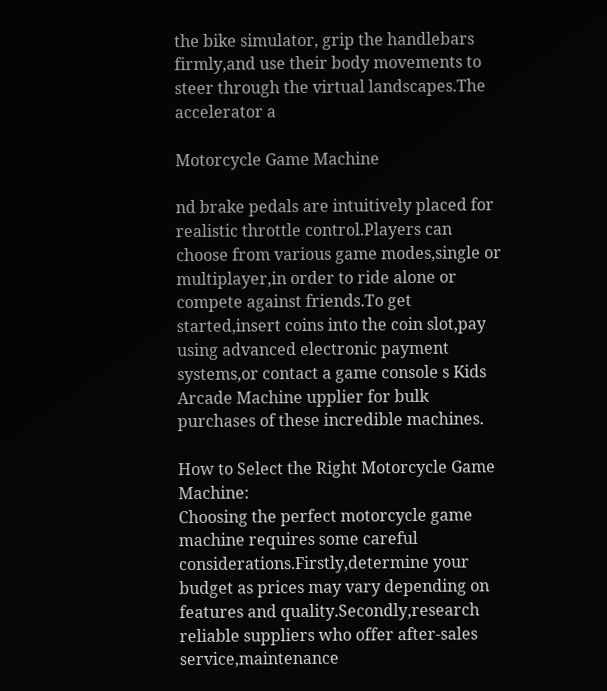the bike simulator, grip the handlebars firmly,and use their body movements to steer through the virtual landscapes.The accelerator a

Motorcycle Game Machine

nd brake pedals are intuitively placed for realistic throttle control.Players can choose from various game modes,single or multiplayer,in order to ride alone or compete against friends.To get started,insert coins into the coin slot,pay using advanced electronic payment systems,or contact a game console s Kids Arcade Machine upplier for bulk purchases of these incredible machines.

How to Select the Right Motorcycle Game Machine:
Choosing the perfect motorcycle game machine requires some careful considerations.Firstly,determine your budget as prices may vary depending on features and quality.Secondly,research reliable suppliers who offer after-sales service,maintenance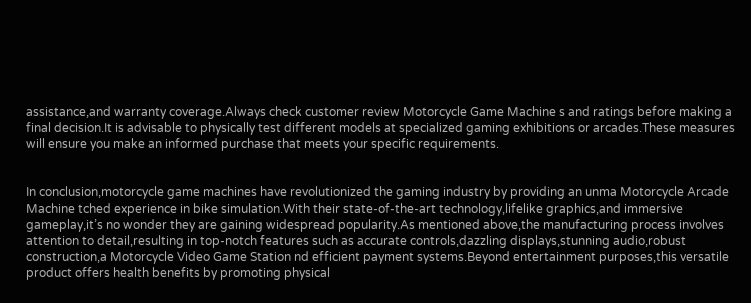assistance,and warranty coverage.Always check customer review Motorcycle Game Machine s and ratings before making a final decision.It is advisable to physically test different models at specialized gaming exhibitions or arcades.These measures will ensure you make an informed purchase that meets your specific requirements.


In conclusion,motorcycle game machines have revolutionized the gaming industry by providing an unma Motorcycle Arcade Machine tched experience in bike simulation.With their state-of-the-art technology,lifelike graphics,and immersive gameplay,it’s no wonder they are gaining widespread popularity.As mentioned above,the manufacturing process involves attention to detail,resulting in top-notch features such as accurate controls,dazzling displays,stunning audio,robust construction,a Motorcycle Video Game Station nd efficient payment systems.Beyond entertainment purposes,this versatile product offers health benefits by promoting physical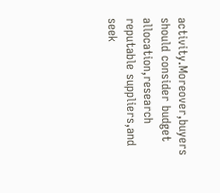activity.Moreover,buyers should consider budget allocation,research reputable suppliers,and seek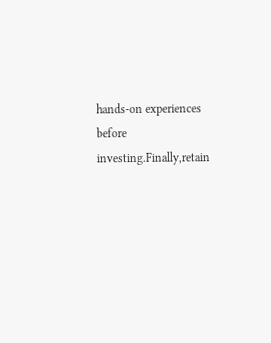hands-on experiences before investing.Finally,retain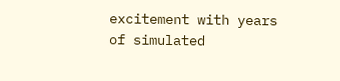excitement with years of simulated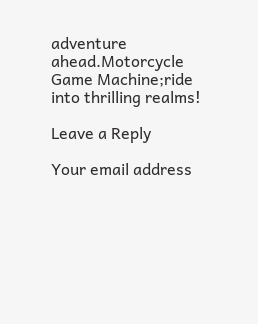adventure ahead.Motorcycle Game Machine;ride into thrilling realms!

Leave a Reply

Your email address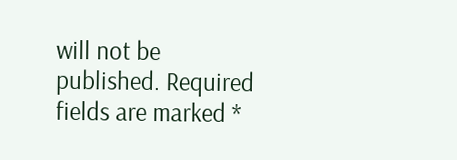will not be published. Required fields are marked *